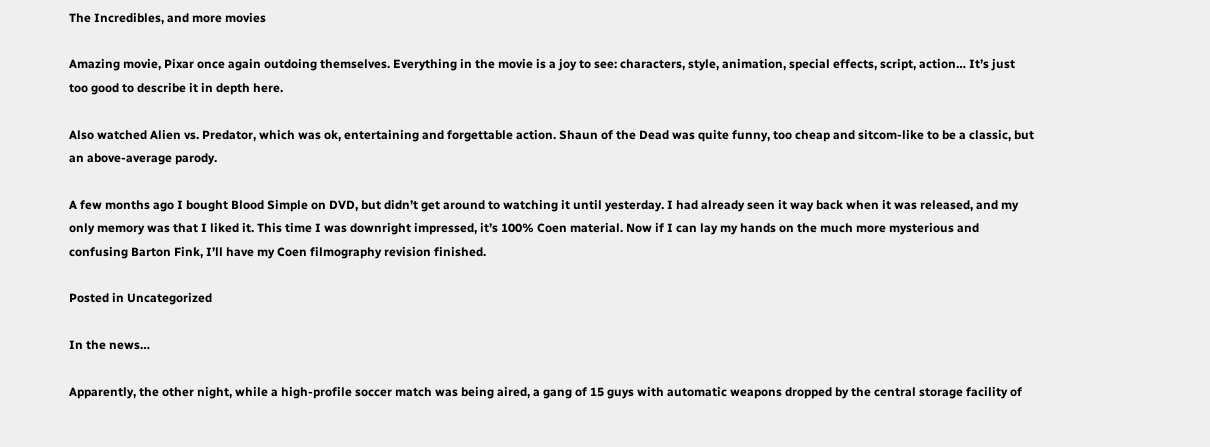The Incredibles, and more movies

Amazing movie, Pixar once again outdoing themselves. Everything in the movie is a joy to see: characters, style, animation, special effects, script, action… It’s just too good to describe it in depth here.

Also watched Alien vs. Predator, which was ok, entertaining and forgettable action. Shaun of the Dead was quite funny, too cheap and sitcom-like to be a classic, but an above-average parody.

A few months ago I bought Blood Simple on DVD, but didn’t get around to watching it until yesterday. I had already seen it way back when it was released, and my only memory was that I liked it. This time I was downright impressed, it’s 100% Coen material. Now if I can lay my hands on the much more mysterious and confusing Barton Fink, I’ll have my Coen filmography revision finished.

Posted in Uncategorized

In the news…

Apparently, the other night, while a high-profile soccer match was being aired, a gang of 15 guys with automatic weapons dropped by the central storage facility of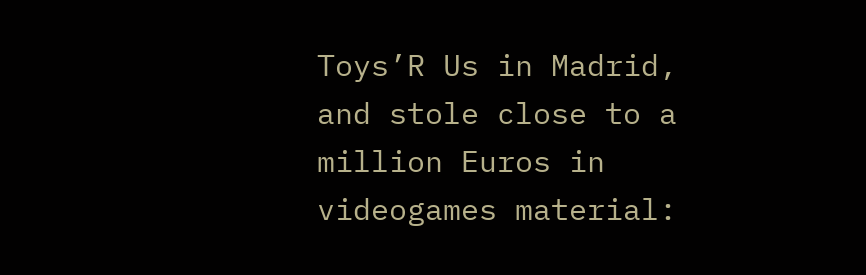Toys’R Us in Madrid, and stole close to a million Euros in videogames material: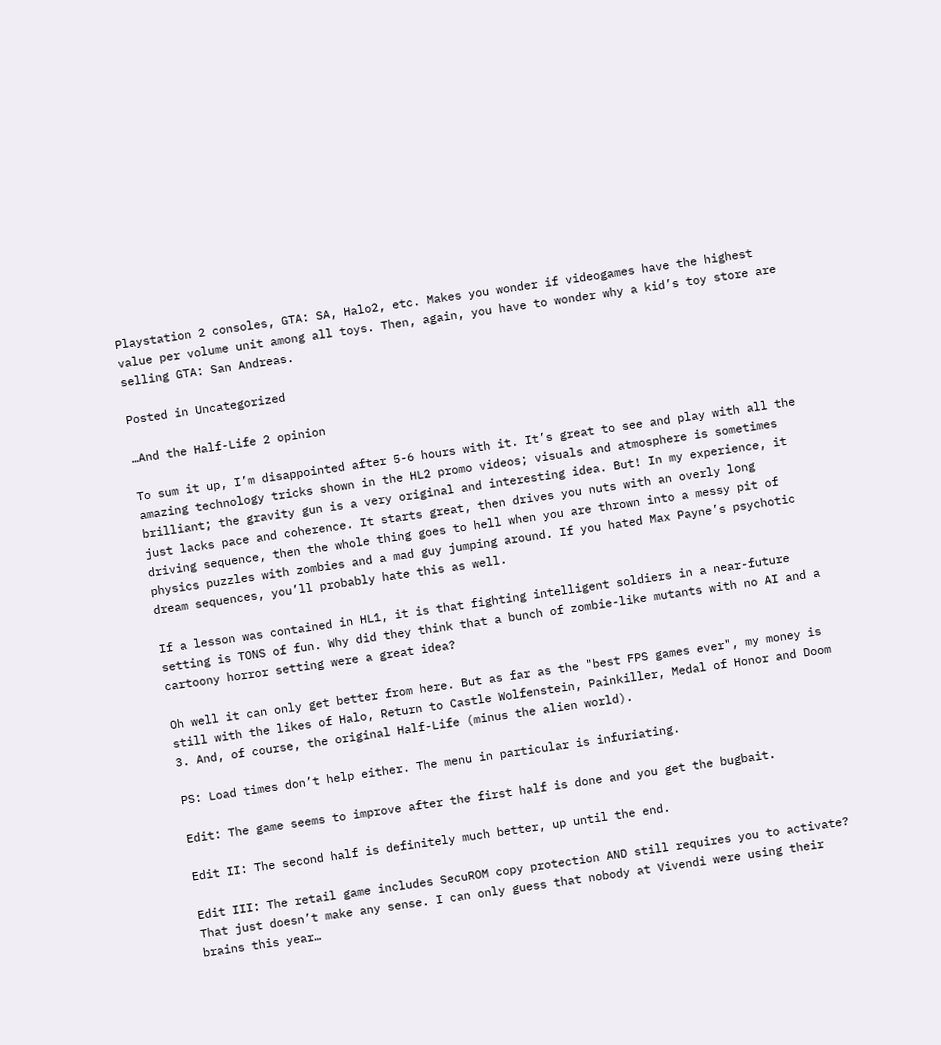Playstation 2 consoles, GTA: SA, Halo2, etc. Makes you wonder if videogames have the highest value per volume unit among all toys. Then, again, you have to wonder why a kid’s toy store are selling GTA: San Andreas.

Posted in Uncategorized

…And the Half-Life 2 opinion

To sum it up, I’m disappointed after 5-6 hours with it. It’s great to see and play with all the amazing technology tricks shown in the HL2 promo videos; visuals and atmosphere is sometimes brilliant; the gravity gun is a very original and interesting idea. But! In my experience, it just lacks pace and coherence. It starts great, then drives you nuts with an overly long driving sequence, then the whole thing goes to hell when you are thrown into a messy pit of physics puzzles with zombies and a mad guy jumping around. If you hated Max Payne’s psychotic dream sequences, you’ll probably hate this as well.

If a lesson was contained in HL1, it is that fighting intelligent soldiers in a near-future setting is TONS of fun. Why did they think that a bunch of zombie-like mutants with no AI and a cartoony horror setting were a great idea?

Oh well it can only get better from here. But as far as the "best FPS games ever", my money is still with the likes of Halo, Return to Castle Wolfenstein, Painkiller, Medal of Honor and Doom 3. And, of course, the original Half-Life (minus the alien world).

PS: Load times don’t help either. The menu in particular is infuriating.

Edit: The game seems to improve after the first half is done and you get the bugbait.

Edit II: The second half is definitely much better, up until the end.

Edit III: The retail game includes SecuROM copy protection AND still requires you to activate? That just doesn’t make any sense. I can only guess that nobody at Vivendi were using their brains this year…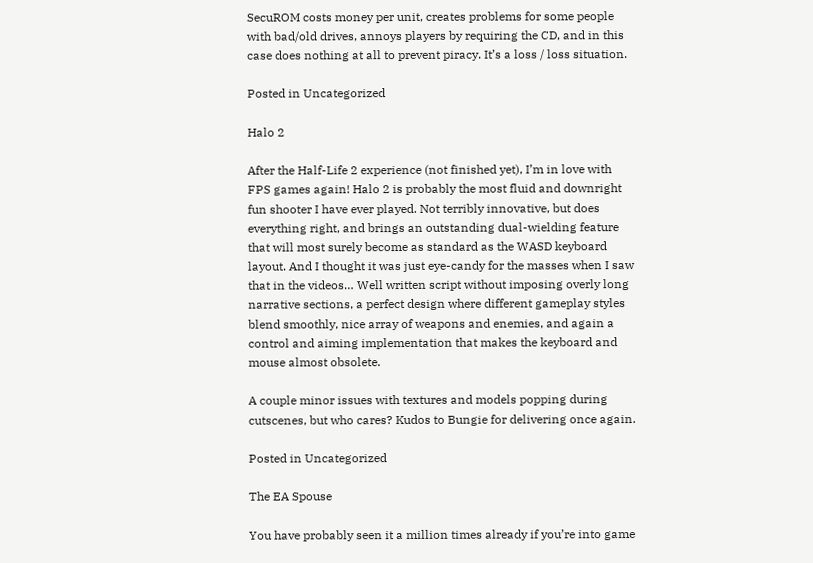SecuROM costs money per unit, creates problems for some people with bad/old drives, annoys players by requiring the CD, and in this case does nothing at all to prevent piracy. It’s a loss / loss situation.

Posted in Uncategorized

Halo 2

After the Half-Life 2 experience (not finished yet), I’m in love with FPS games again! Halo 2 is probably the most fluid and downright fun shooter I have ever played. Not terribly innovative, but does everything right, and brings an outstanding dual-wielding feature that will most surely become as standard as the WASD keyboard layout. And I thought it was just eye-candy for the masses when I saw that in the videos… Well written script without imposing overly long narrative sections, a perfect design where different gameplay styles blend smoothly, nice array of weapons and enemies, and again a control and aiming implementation that makes the keyboard and mouse almost obsolete.

A couple minor issues with textures and models popping during cutscenes, but who cares? Kudos to Bungie for delivering once again.

Posted in Uncategorized

The EA Spouse

You have probably seen it a million times already if you’re into game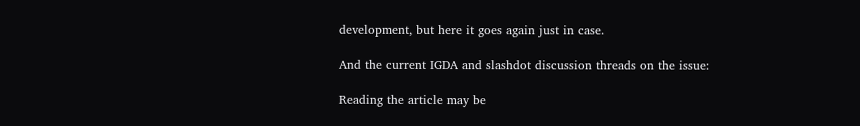development, but here it goes again just in case.

And the current IGDA and slashdot discussion threads on the issue:

Reading the article may be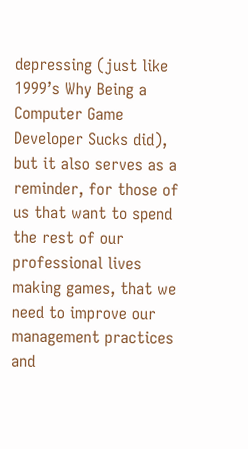depressing (just like 1999’s Why Being a Computer Game Developer Sucks did), but it also serves as a reminder, for those of us that want to spend the rest of our professional lives making games, that we need to improve our management practices and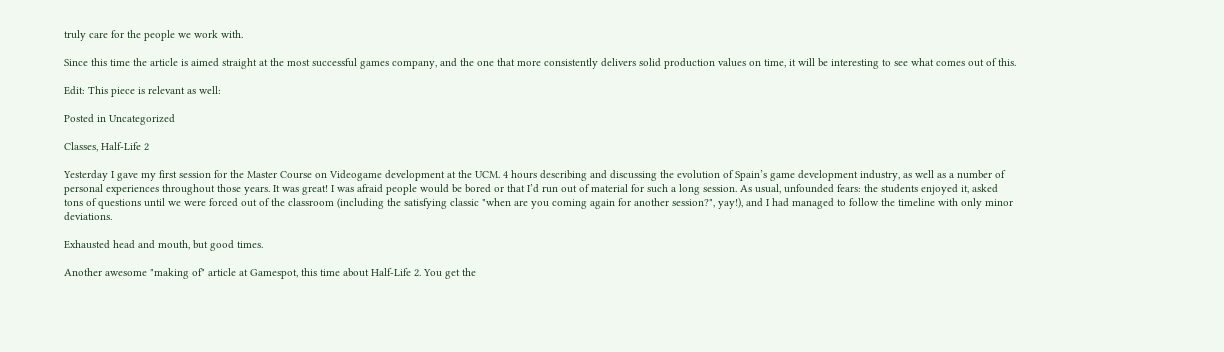truly care for the people we work with.

Since this time the article is aimed straight at the most successful games company, and the one that more consistently delivers solid production values on time, it will be interesting to see what comes out of this.

Edit: This piece is relevant as well:

Posted in Uncategorized

Classes, Half-Life 2

Yesterday I gave my first session for the Master Course on Videogame development at the UCM. 4 hours describing and discussing the evolution of Spain’s game development industry, as well as a number of personal experiences throughout those years. It was great! I was afraid people would be bored or that I’d run out of material for such a long session. As usual, unfounded fears: the students enjoyed it, asked tons of questions until we were forced out of the classroom (including the satisfying classic "when are you coming again for another session?", yay!), and I had managed to follow the timeline with only minor deviations.

Exhausted head and mouth, but good times.

Another awesome "making of" article at Gamespot, this time about Half-Life 2. You get the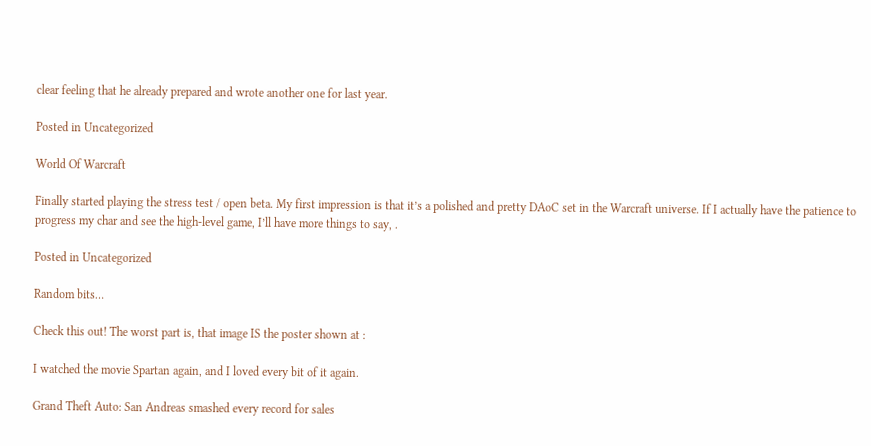clear feeling that he already prepared and wrote another one for last year.

Posted in Uncategorized

World Of Warcraft

Finally started playing the stress test / open beta. My first impression is that it’s a polished and pretty DAoC set in the Warcraft universe. If I actually have the patience to progress my char and see the high-level game, I’ll have more things to say, .

Posted in Uncategorized

Random bits…

Check this out! The worst part is, that image IS the poster shown at :

I watched the movie Spartan again, and I loved every bit of it again.

Grand Theft Auto: San Andreas smashed every record for sales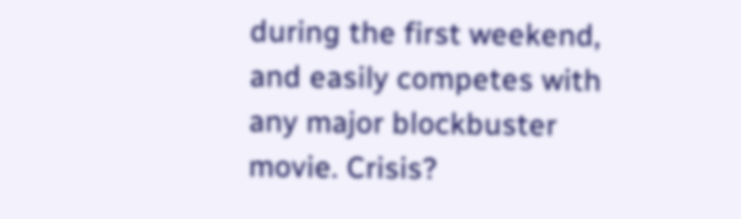during the first weekend, and easily competes with any major blockbuster movie. Crisis?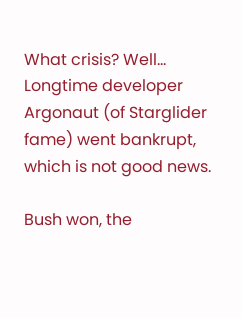What crisis? Well… Longtime developer Argonaut (of Starglider fame) went bankrupt, which is not good news.

Bush won, the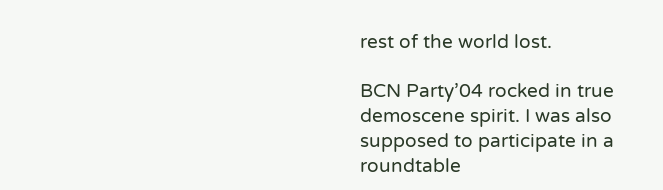rest of the world lost.

BCN Party’04 rocked in true demoscene spirit. I was also supposed to participate in a roundtable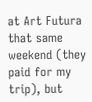at Art Futura that same weekend (they paid for my trip), but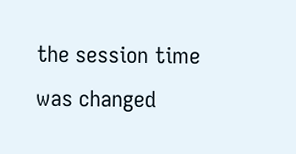the session time was changed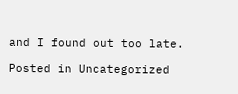and I found out too late.

Posted in Uncategorized